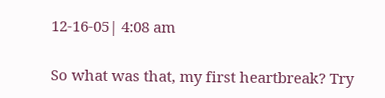12-16-05| 4:08 am

So what was that, my first heartbreak? Try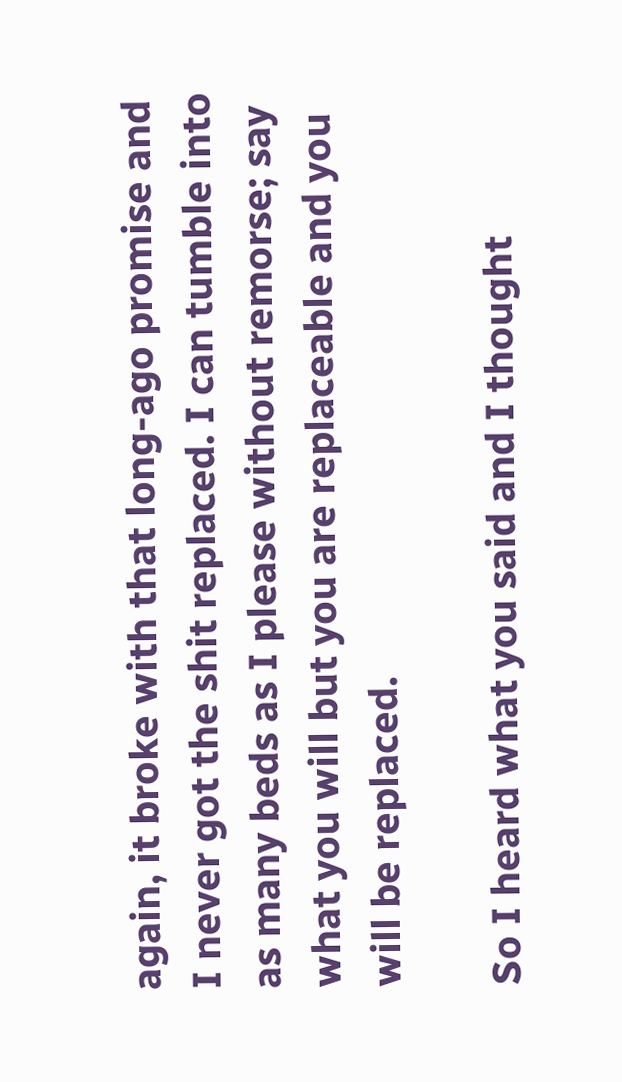again, it broke with that long-ago promise and I never got the shit replaced. I can tumble into as many beds as I please without remorse; say what you will but you are replaceable and you will be replaced.

So I heard what you said and I thought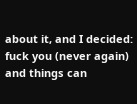about it, and I decided: fuck you (never again) and things can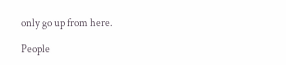only go up from here.

People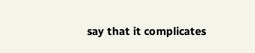say that it complicates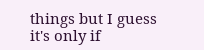things but I guess it's only if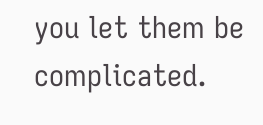you let them be complicated.